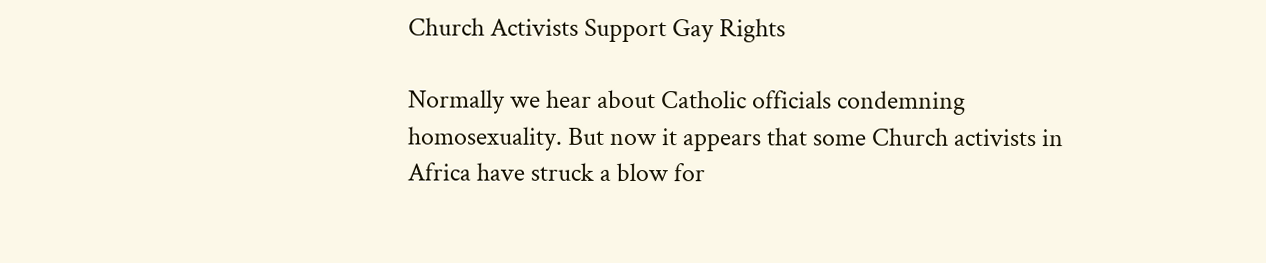Church Activists Support Gay Rights

Normally we hear about Catholic officials condemning homosexuality. But now it appears that some Church activists in Africa have struck a blow for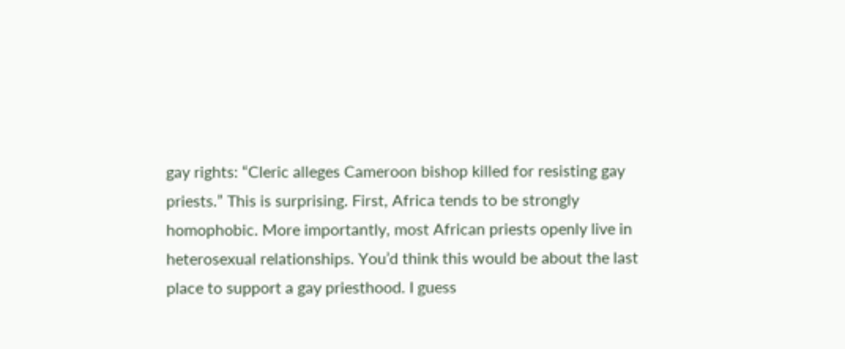gay rights: “Cleric alleges Cameroon bishop killed for resisting gay priests.” This is surprising. First, Africa tends to be strongly homophobic. More importantly, most African priests openly live in heterosexual relationships. You’d think this would be about the last place to support a gay priesthood. I guess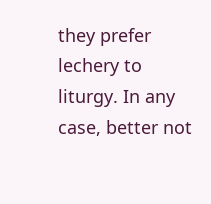they prefer lechery to liturgy. In any case, better not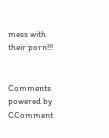mess with their porn!!!


Comments powered by CComment